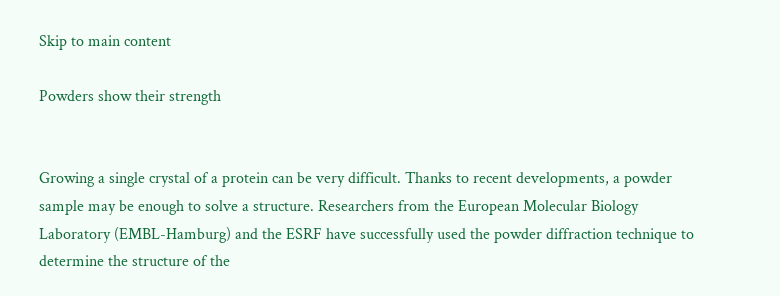Skip to main content

Powders show their strength


Growing a single crystal of a protein can be very difficult. Thanks to recent developments, a powder sample may be enough to solve a structure. Researchers from the European Molecular Biology Laboratory (EMBL-Hamburg) and the ESRF have successfully used the powder diffraction technique to determine the structure of the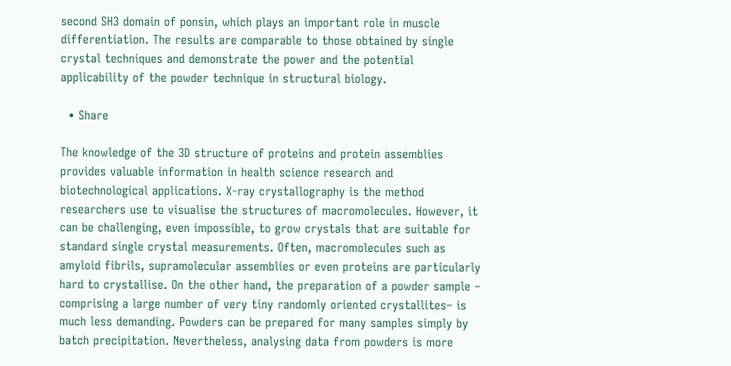second SH3 domain of ponsin, which plays an important role in muscle differentiation. The results are comparable to those obtained by single crystal techniques and demonstrate the power and the potential applicability of the powder technique in structural biology.

  • Share

The knowledge of the 3D structure of proteins and protein assemblies provides valuable information in health science research and biotechnological applications. X-ray crystallography is the method researchers use to visualise the structures of macromolecules. However, it can be challenging, even impossible, to grow crystals that are suitable for standard single crystal measurements. Often, macromolecules such as amyloid fibrils, supramolecular assemblies or even proteins are particularly hard to crystallise. On the other hand, the preparation of a powder sample – comprising a large number of very tiny randomly oriented crystallites– is much less demanding. Powders can be prepared for many samples simply by batch precipitation. Nevertheless, analysing data from powders is more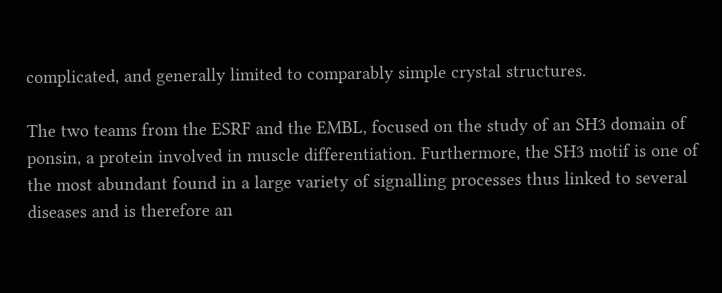complicated, and generally limited to comparably simple crystal structures.

The two teams from the ESRF and the EMBL, focused on the study of an SH3 domain of ponsin, a protein involved in muscle differentiation. Furthermore, the SH3 motif is one of the most abundant found in a large variety of signalling processes thus linked to several diseases and is therefore an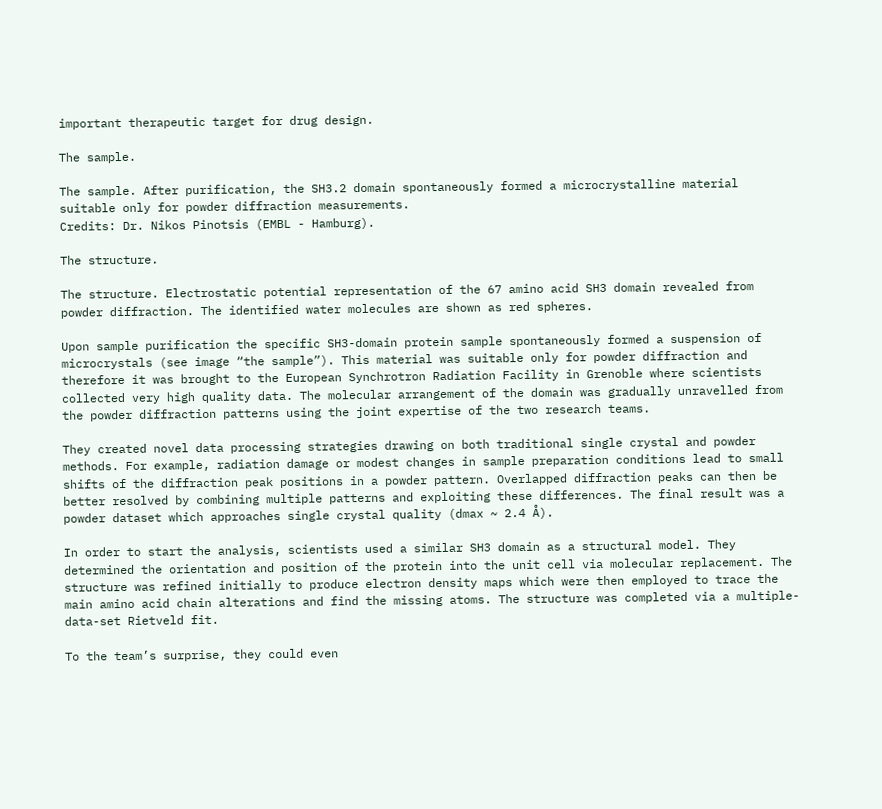important therapeutic target for drug design.

The sample.

The sample. After purification, the SH3.2 domain spontaneously formed a microcrystalline material suitable only for powder diffraction measurements.
Credits: Dr. Nikos Pinotsis (EMBL - Hamburg).

The structure.

The structure. Electrostatic potential representation of the 67 amino acid SH3 domain revealed from powder diffraction. The identified water molecules are shown as red spheres.

Upon sample purification the specific SH3-domain protein sample spontaneously formed a suspension of microcrystals (see image “the sample”). This material was suitable only for powder diffraction and therefore it was brought to the European Synchrotron Radiation Facility in Grenoble where scientists collected very high quality data. The molecular arrangement of the domain was gradually unravelled from the powder diffraction patterns using the joint expertise of the two research teams.

They created novel data processing strategies drawing on both traditional single crystal and powder methods. For example, radiation damage or modest changes in sample preparation conditions lead to small shifts of the diffraction peak positions in a powder pattern. Overlapped diffraction peaks can then be better resolved by combining multiple patterns and exploiting these differences. The final result was a powder dataset which approaches single crystal quality (dmax ~ 2.4 Å).

In order to start the analysis, scientists used a similar SH3 domain as a structural model. They determined the orientation and position of the protein into the unit cell via molecular replacement. The structure was refined initially to produce electron density maps which were then employed to trace the main amino acid chain alterations and find the missing atoms. The structure was completed via a multiple-data-set Rietveld fit.

To the team’s surprise, they could even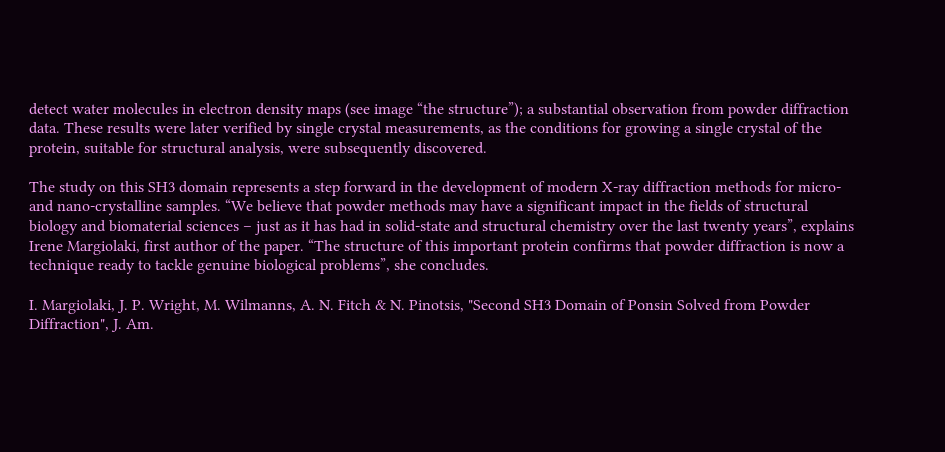detect water molecules in electron density maps (see image “the structure”); a substantial observation from powder diffraction data. These results were later verified by single crystal measurements, as the conditions for growing a single crystal of the protein, suitable for structural analysis, were subsequently discovered.

The study on this SH3 domain represents a step forward in the development of modern X-ray diffraction methods for micro- and nano-crystalline samples. “We believe that powder methods may have a significant impact in the fields of structural biology and biomaterial sciences – just as it has had in solid-state and structural chemistry over the last twenty years”, explains Irene Margiolaki, first author of the paper. “The structure of this important protein confirms that powder diffraction is now a technique ready to tackle genuine biological problems”, she concludes.

I. Margiolaki, J. P. Wright, M. Wilmanns, A. N. Fitch & N. Pinotsis, "Second SH3 Domain of Ponsin Solved from Powder Diffraction", J. Am.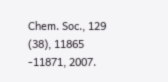Chem. Soc., 129 (38), 11865 -11871, 2007.